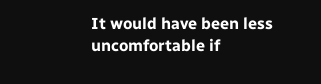It would have been less uncomfortable if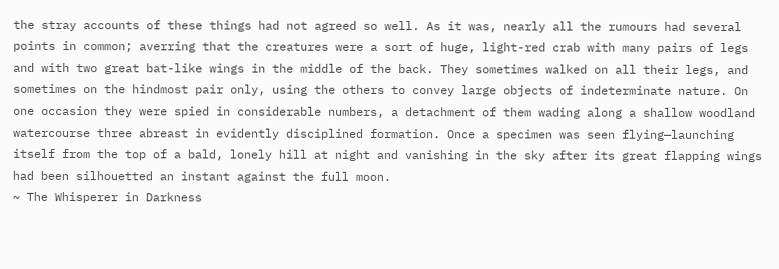the stray accounts of these things had not agreed so well. As it was, nearly all the rumours had several points in common; averring that the creatures were a sort of huge, light-red crab with many pairs of legs and with two great bat-like wings in the middle of the back. They sometimes walked on all their legs, and sometimes on the hindmost pair only, using the others to convey large objects of indeterminate nature. On one occasion they were spied in considerable numbers, a detachment of them wading along a shallow woodland watercourse three abreast in evidently disciplined formation. Once a specimen was seen flying—launching itself from the top of a bald, lonely hill at night and vanishing in the sky after its great flapping wings had been silhouetted an instant against the full moon.
~ The Whisperer in Darkness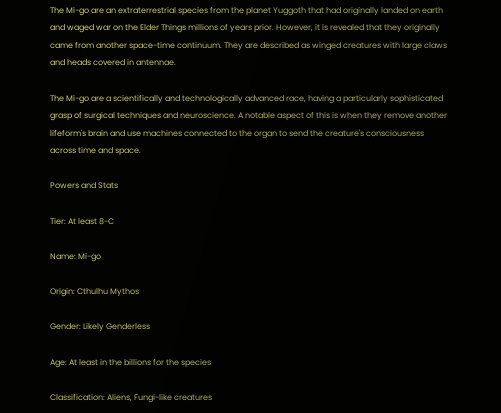The Mi-go are an extraterrestrial species from the planet Yuggoth that had originally landed on earth and waged war on the Elder Things millions of years prior. However, it is revealed that they originally came from another space-time continuum. They are described as winged creatures with large claws and heads covered in antennae.

The Mi-go are a scientifically and technologically advanced race, having a particularly sophisticated grasp of surgical techniques and neuroscience. A notable aspect of this is when they remove another lifeform's brain and use machines connected to the organ to send the creature's consciousness across time and space.

Powers and Stats

Tier: At least 8-C

Name: Mi-go

Origin: Cthulhu Mythos

Gender: Likely Genderless

Age: At least in the billions for the species

Classification: Aliens, Fungi-like creatures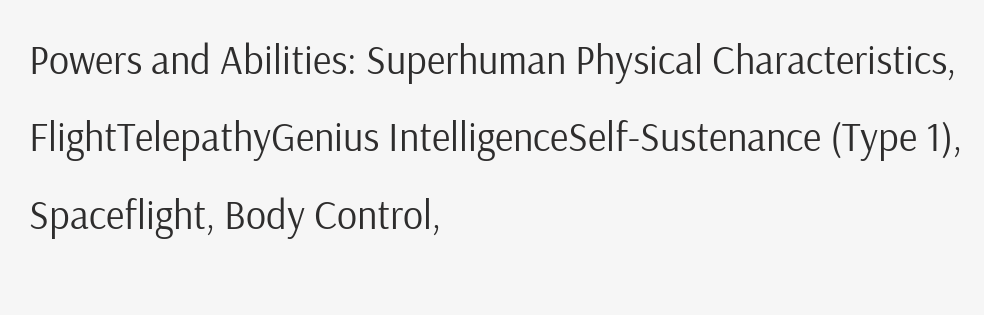Powers and Abilities: Superhuman Physical Characteristics, FlightTelepathyGenius IntelligenceSelf-Sustenance (Type 1), Spaceflight, Body Control,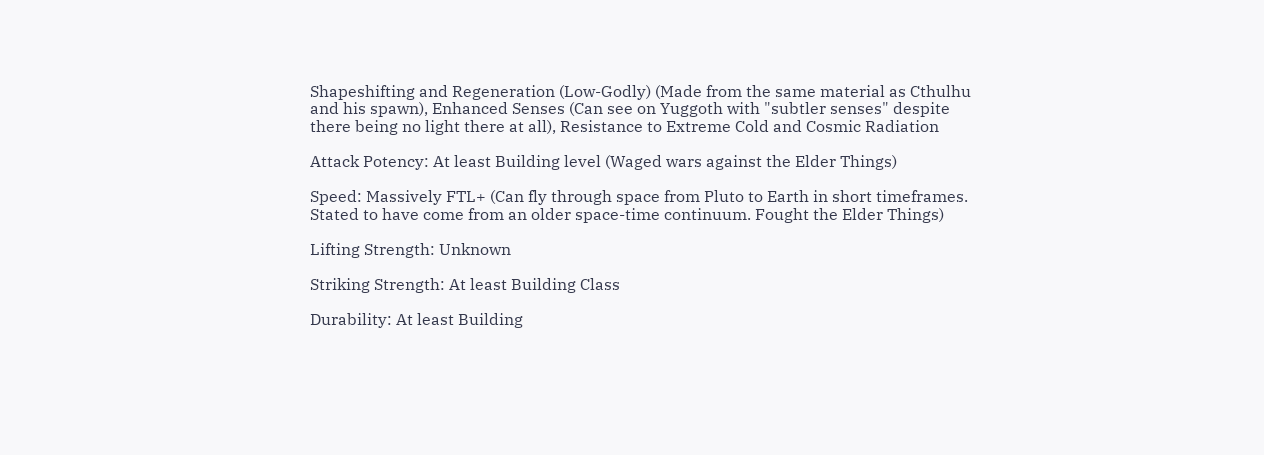Shapeshifting and Regeneration (Low-Godly) (Made from the same material as Cthulhu and his spawn), Enhanced Senses (Can see on Yuggoth with "subtler senses" despite there being no light there at all), Resistance to Extreme Cold and Cosmic Radiation

Attack Potency: At least Building level (Waged wars against the Elder Things)

Speed: Massively FTL+ (Can fly through space from Pluto to Earth in short timeframes. Stated to have come from an older space-time continuum. Fought the Elder Things)

Lifting Strength: Unknown

Striking Strength: At least Building Class

Durability: At least Building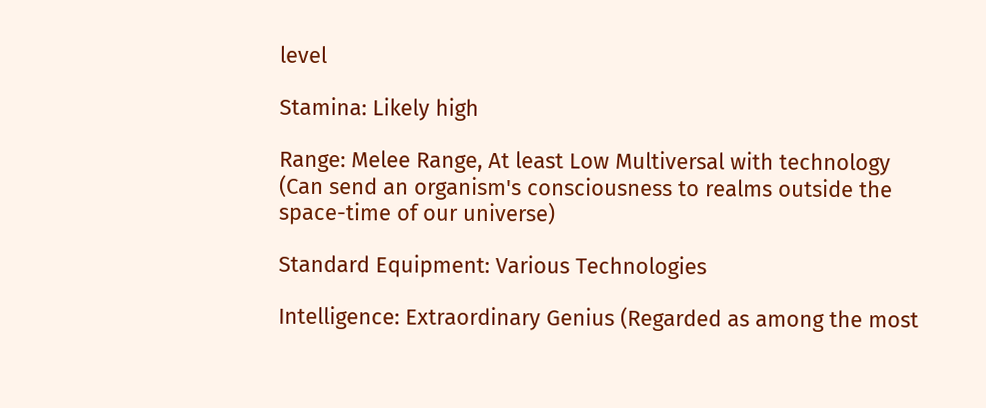level

Stamina: Likely high

Range: Melee Range, At least Low Multiversal with technology (Can send an organism's consciousness to realms outside the space-time of our universe)

Standard Equipment: Various Technologies

Intelligence: Extraordinary Genius (Regarded as among the most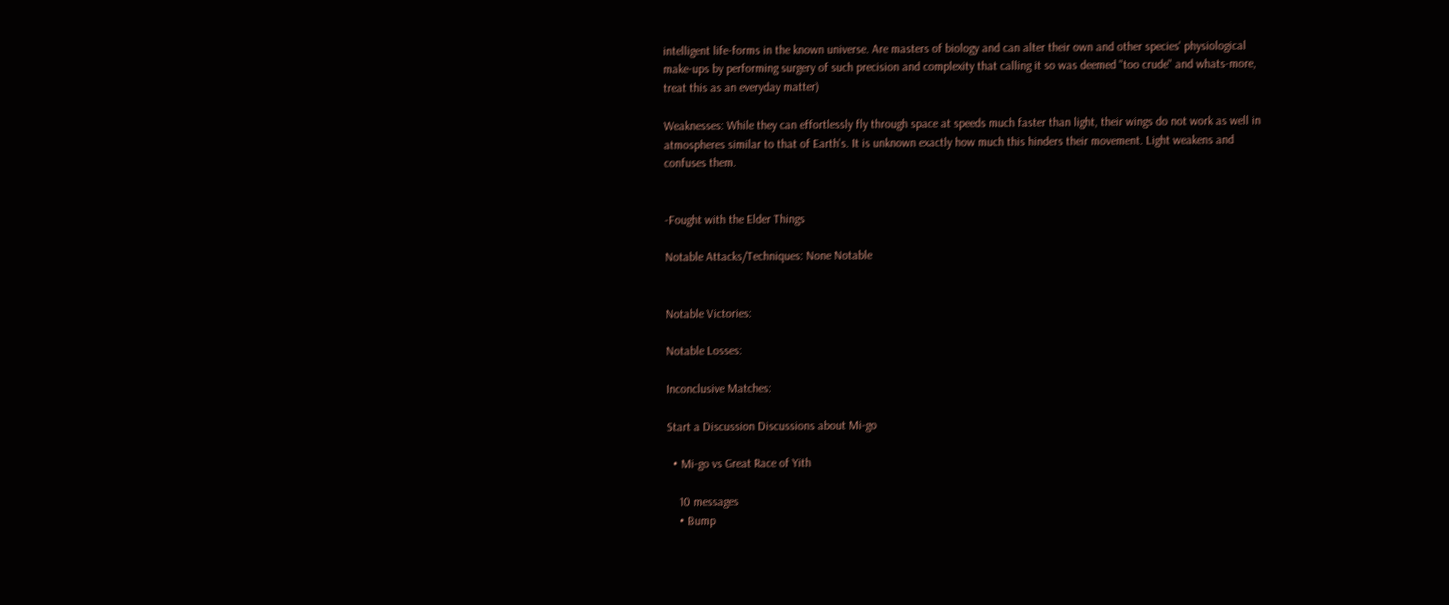intelligent life-forms in the known universe. Are masters of biology and can alter their own and other species' physiological make-ups by performing surgery of such precision and complexity that calling it so was deemed "too crude" and whats-more, treat this as an everyday matter)

Weaknesses: While they can effortlessly fly through space at speeds much faster than light, their wings do not work as well in atmospheres similar to that of Earth's. It is unknown exactly how much this hinders their movement. Light weakens and confuses them.


-Fought with the Elder Things

Notable Attacks/Techniques: None Notable


Notable Victories:

Notable Losses:

Inconclusive Matches:

Start a Discussion Discussions about Mi-go

  • Mi-go vs Great Race of Yith

    10 messages
    • Bump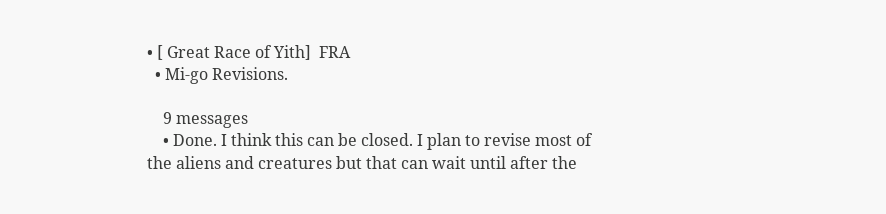• [ Great Race of Yith]  FRA
  • Mi-go Revisions.

    9 messages
    • Done. I think this can be closed. I plan to revise most of the aliens and creatures but that can wait until after the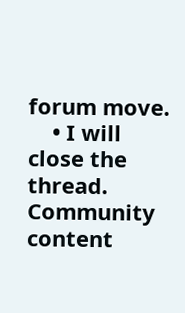forum move.
    • I will close the thread.
Community content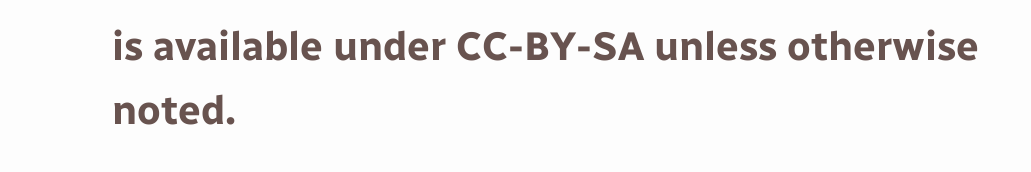is available under CC-BY-SA unless otherwise noted.